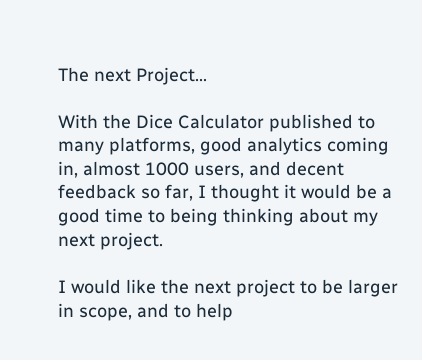The next Project…

With the Dice Calculator published to many platforms, good analytics coming in, almost 1000 users, and decent feedback so far, I thought it would be a good time to being thinking about my next project.

I would like the next project to be larger in scope, and to help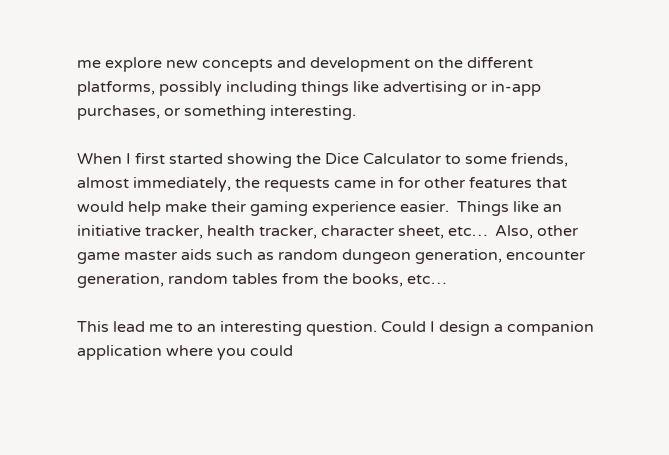me explore new concepts and development on the different platforms, possibly including things like advertising or in-app purchases, or something interesting.

When I first started showing the Dice Calculator to some friends, almost immediately, the requests came in for other features that would help make their gaming experience easier.  Things like an initiative tracker, health tracker, character sheet, etc…  Also, other game master aids such as random dungeon generation, encounter generation, random tables from the books, etc…

This lead me to an interesting question. Could I design a companion application where you could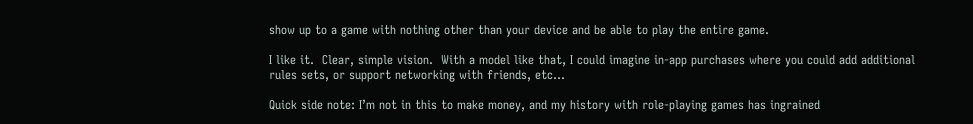show up to a game with nothing other than your device and be able to play the entire game.

I like it.  Clear, simple vision.  With a model like that, I could imagine in-app purchases where you could add additional rules sets, or support networking with friends, etc…

Quick side note: I’m not in this to make money, and my history with role-playing games has ingrained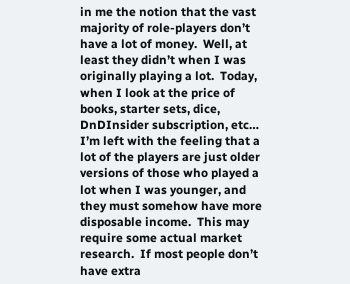in me the notion that the vast majority of role-players don’t have a lot of money.  Well, at least they didn’t when I was originally playing a lot.  Today, when I look at the price of books, starter sets, dice, DnDInsider subscription, etc… I’m left with the feeling that a lot of the players are just older versions of those who played a lot when I was younger, and they must somehow have more disposable income.  This may require some actual market research.  If most people don’t have extra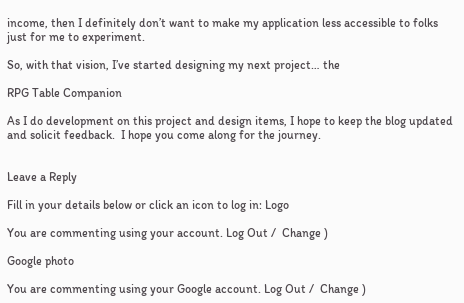income, then I definitely don’t want to make my application less accessible to folks just for me to experiment.

So, with that vision, I’ve started designing my next project… the

RPG Table Companion

As I do development on this project and design items, I hope to keep the blog updated and solicit feedback.  I hope you come along for the journey.


Leave a Reply

Fill in your details below or click an icon to log in: Logo

You are commenting using your account. Log Out /  Change )

Google photo

You are commenting using your Google account. Log Out /  Change )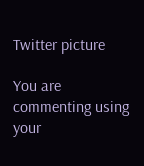Twitter picture

You are commenting using your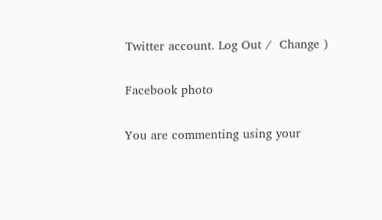Twitter account. Log Out /  Change )

Facebook photo

You are commenting using your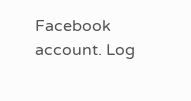Facebook account. Log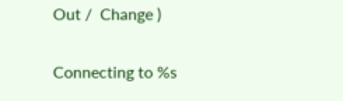Out /  Change )

Connecting to %s